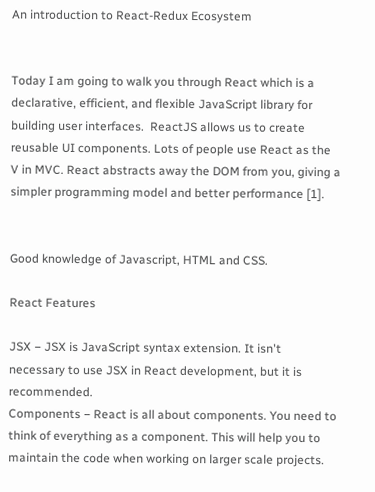An introduction to React-Redux Ecosystem


Today I am going to walk you through React which is a declarative, efficient, and flexible JavaScript library for building user interfaces.  ReactJS allows us to create reusable UI components. Lots of people use React as the V in MVC. React abstracts away the DOM from you, giving a simpler programming model and better performance [1].


Good knowledge of Javascript, HTML and CSS.

React Features

JSX − JSX is JavaScript syntax extension. It isn't necessary to use JSX in React development, but it is recommended.
Components − React is all about components. You need to think of everything as a component. This will help you to maintain the code when working on larger scale projects.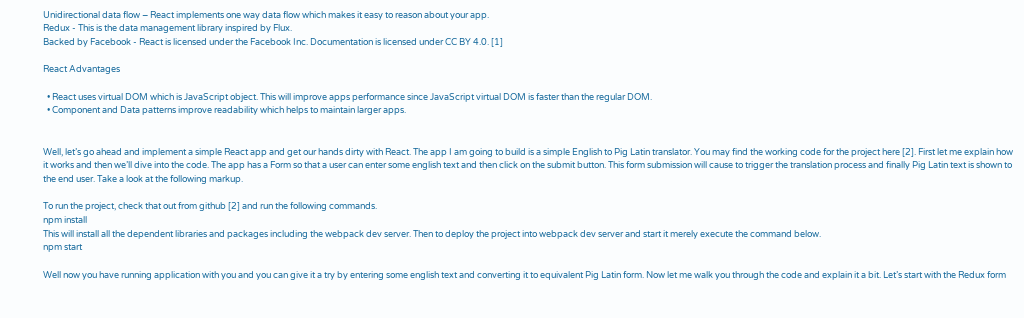Unidirectional data flow − React implements one way data flow which makes it easy to reason about your app.
Redux - This is the data management library inspired by Flux.
Backed by Facebook - React is licensed under the Facebook Inc. Documentation is licensed under CC BY 4.0. [1]

React Advantages

  • React uses virtual DOM which is JavaScript object. This will improve apps performance since JavaScript virtual DOM is faster than the regular DOM.
  • Component and Data patterns improve readability which helps to maintain larger apps.


Well, let’s go ahead and implement a simple React app and get our hands dirty with React. The app I am going to build is a simple English to Pig Latin translator. You may find the working code for the project here [2]. First let me explain how it works and then we’ll dive into the code. The app has a Form so that a user can enter some english text and then click on the submit button. This form submission will cause to trigger the translation process and finally Pig Latin text is shown to the end user. Take a look at the following markup.

To run the project, check that out from github [2] and run the following commands.
npm install
This will install all the dependent libraries and packages including the webpack dev server. Then to deploy the project into webpack dev server and start it merely execute the command below.
npm start

Well now you have running application with you and you can give it a try by entering some english text and converting it to equivalent Pig Latin form. Now let me walk you through the code and explain it a bit. Let’s start with the Redux form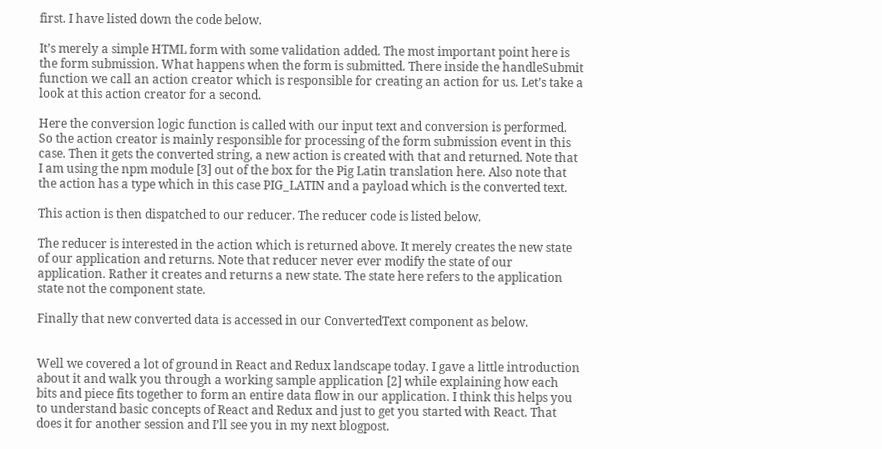first. I have listed down the code below.

It’s merely a simple HTML form with some validation added. The most important point here is the form submission. What happens when the form is submitted. There inside the handleSubmit function we call an action creator which is responsible for creating an action for us. Let’s take a look at this action creator for a second.

Here the conversion logic function is called with our input text and conversion is performed. So the action creator is mainly responsible for processing of the form submission event in this case. Then it gets the converted string, a new action is created with that and returned. Note that I am using the npm module [3] out of the box for the Pig Latin translation here. Also note that the action has a type which in this case PIG_LATIN and a payload which is the converted text.

This action is then dispatched to our reducer. The reducer code is listed below.

The reducer is interested in the action which is returned above. It merely creates the new state of our application and returns. Note that reducer never ever modify the state of our application. Rather it creates and returns a new state. The state here refers to the application state not the component state.

Finally that new converted data is accessed in our ConvertedText component as below.


Well we covered a lot of ground in React and Redux landscape today. I gave a little introduction about it and walk you through a working sample application [2] while explaining how each bits and piece fits together to form an entire data flow in our application. I think this helps you to understand basic concepts of React and Redux and just to get you started with React. That does it for another session and I’ll see you in my next blogpost.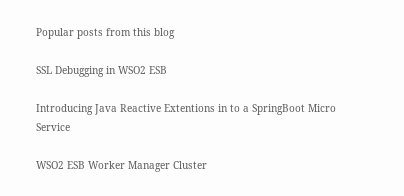Popular posts from this blog

SSL Debugging in WSO2 ESB

Introducing Java Reactive Extentions in to a SpringBoot Micro Service

WSO2 ESB Worker Manager Cluster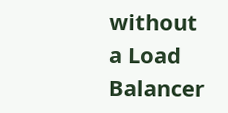without a Load Balancer